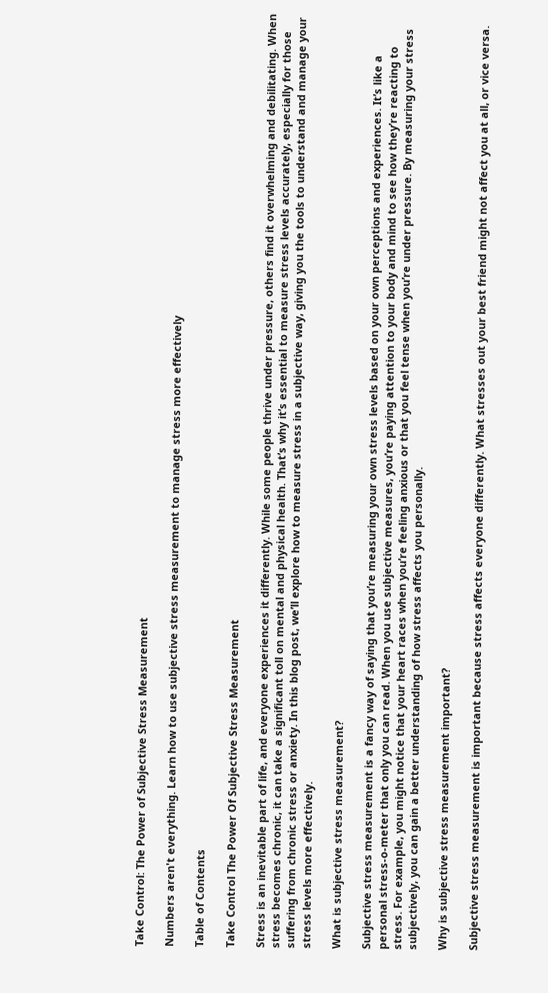Take Control: The Power of Subjective Stress Measurement

Numbers aren't everything. Learn how to use subjective stress measurement to manage stress more effectively

Table of Contents

Take Control The Power Of Subjective Stress Measurement

Stress is an inevitable part of life, and everyone experiences it differently. While some people thrive under pressure, others find it overwhelming and debilitating. When stress becomes chronic, it can take a significant toll on mental and physical health. That’s why it’s essential to measure stress levels accurately, especially for those suffering from chronic stress or anxiety. In this blog post, we’ll explore how to measure stress in a subjective way, giving you the tools to understand and manage your stress levels more effectively.

What is subjective stress measurement?

Subjective stress measurement is a fancy way of saying that you’re measuring your own stress levels based on your own perceptions and experiences. It’s like a personal stress-o-meter that only you can read. When you use subjective measures, you’re paying attention to your body and mind to see how they’re reacting to stress. For example, you might notice that your heart races when you’re feeling anxious or that you feel tense when you’re under pressure. By measuring your stress subjectively, you can gain a better understanding of how stress affects you personally.

Why is subjective stress measurement important?

Subjective stress measurement is important because stress affects everyone differently. What stresses out your best friend might not affect you at all, or vice versa.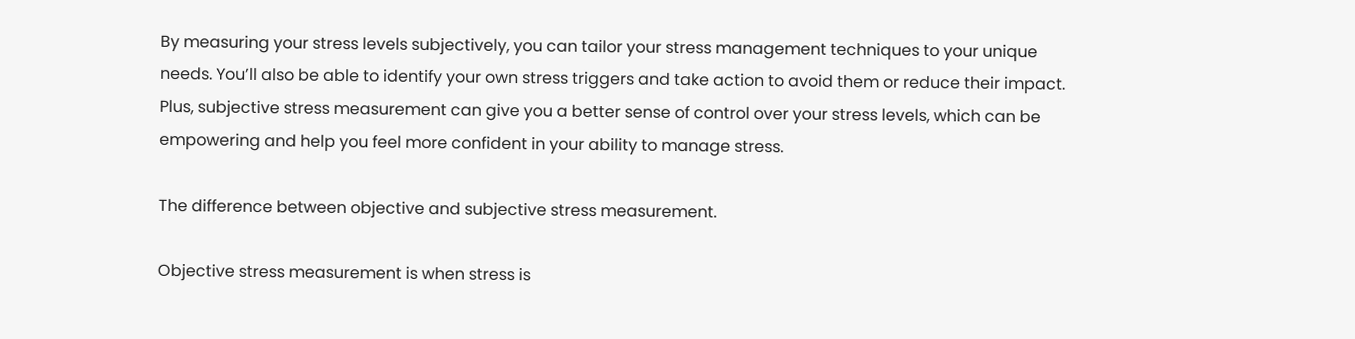By measuring your stress levels subjectively, you can tailor your stress management techniques to your unique needs. You’ll also be able to identify your own stress triggers and take action to avoid them or reduce their impact. Plus, subjective stress measurement can give you a better sense of control over your stress levels, which can be empowering and help you feel more confident in your ability to manage stress.

The difference between objective and subjective stress measurement.

Objective stress measurement is when stress is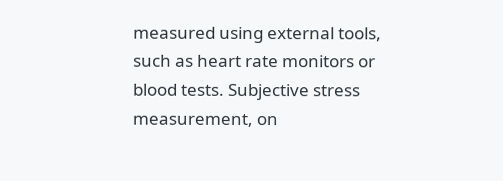measured using external tools, such as heart rate monitors or blood tests. Subjective stress measurement, on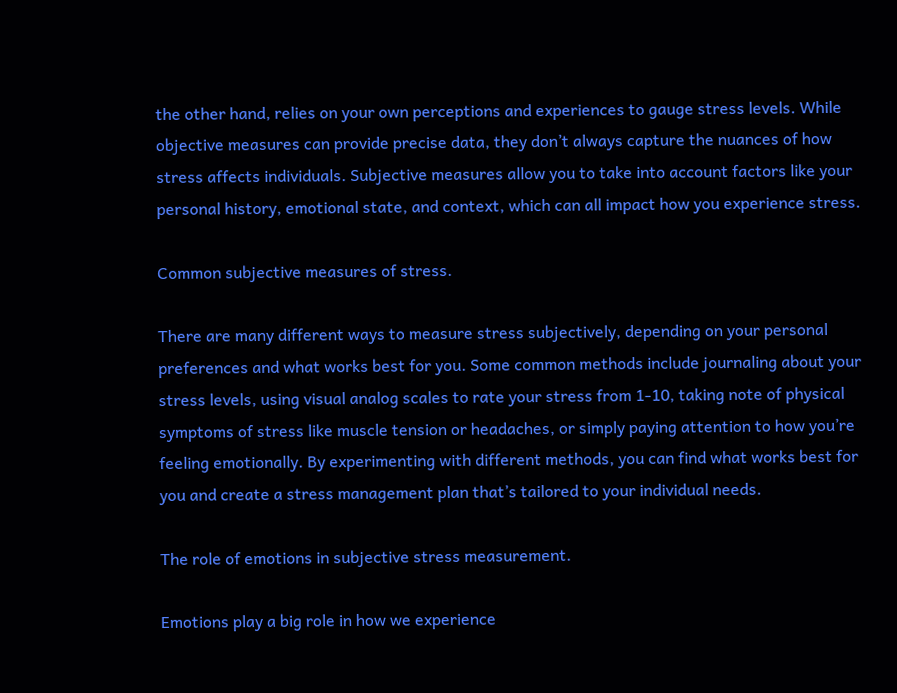the other hand, relies on your own perceptions and experiences to gauge stress levels. While objective measures can provide precise data, they don’t always capture the nuances of how stress affects individuals. Subjective measures allow you to take into account factors like your personal history, emotional state, and context, which can all impact how you experience stress.

Common subjective measures of stress.

There are many different ways to measure stress subjectively, depending on your personal preferences and what works best for you. Some common methods include journaling about your stress levels, using visual analog scales to rate your stress from 1-10, taking note of physical symptoms of stress like muscle tension or headaches, or simply paying attention to how you’re feeling emotionally. By experimenting with different methods, you can find what works best for you and create a stress management plan that’s tailored to your individual needs.

The role of emotions in subjective stress measurement.

Emotions play a big role in how we experience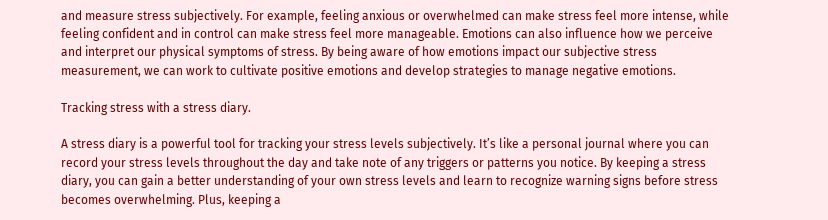and measure stress subjectively. For example, feeling anxious or overwhelmed can make stress feel more intense, while feeling confident and in control can make stress feel more manageable. Emotions can also influence how we perceive and interpret our physical symptoms of stress. By being aware of how emotions impact our subjective stress measurement, we can work to cultivate positive emotions and develop strategies to manage negative emotions.

Tracking stress with a stress diary.

A stress diary is a powerful tool for tracking your stress levels subjectively. It’s like a personal journal where you can record your stress levels throughout the day and take note of any triggers or patterns you notice. By keeping a stress diary, you can gain a better understanding of your own stress levels and learn to recognize warning signs before stress becomes overwhelming. Plus, keeping a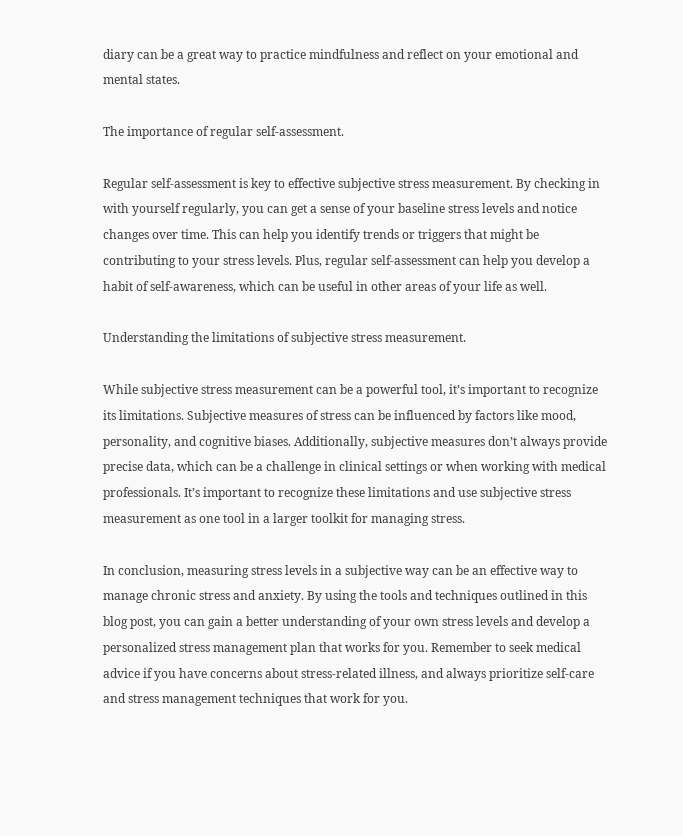diary can be a great way to practice mindfulness and reflect on your emotional and mental states.

The importance of regular self-assessment.

Regular self-assessment is key to effective subjective stress measurement. By checking in with yourself regularly, you can get a sense of your baseline stress levels and notice changes over time. This can help you identify trends or triggers that might be contributing to your stress levels. Plus, regular self-assessment can help you develop a habit of self-awareness, which can be useful in other areas of your life as well.

Understanding the limitations of subjective stress measurement.

While subjective stress measurement can be a powerful tool, it’s important to recognize its limitations. Subjective measures of stress can be influenced by factors like mood, personality, and cognitive biases. Additionally, subjective measures don’t always provide precise data, which can be a challenge in clinical settings or when working with medical professionals. It’s important to recognize these limitations and use subjective stress measurement as one tool in a larger toolkit for managing stress.

In conclusion, measuring stress levels in a subjective way can be an effective way to manage chronic stress and anxiety. By using the tools and techniques outlined in this blog post, you can gain a better understanding of your own stress levels and develop a personalized stress management plan that works for you. Remember to seek medical advice if you have concerns about stress-related illness, and always prioritize self-care and stress management techniques that work for you.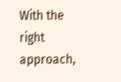With the right approach,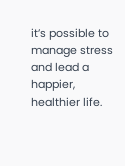it’s possible to manage stress and lead a happier, healthier life.